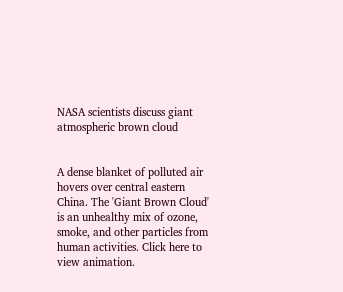NASA scientists discuss giant atmospheric brown cloud


A dense blanket of polluted air hovers over central eastern China. The 'Giant Brown Cloud' is an unhealthy mix of ozone, smoke, and other particles from human activities. Click here to view animation.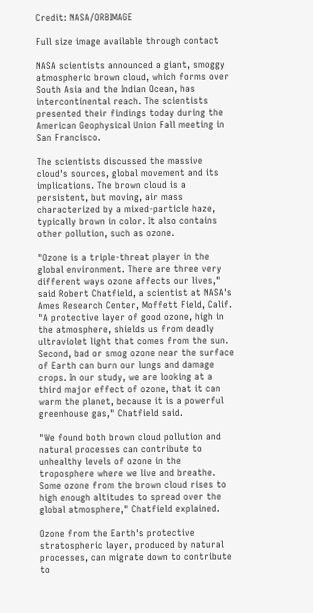Credit: NASA/ORBIMAGE

Full size image available through contact

NASA scientists announced a giant, smoggy atmospheric brown cloud, which forms over South Asia and the Indian Ocean, has intercontinental reach. The scientists presented their findings today during the American Geophysical Union Fall meeting in San Francisco.

The scientists discussed the massive cloud's sources, global movement and its implications. The brown cloud is a persistent, but moving, air mass characterized by a mixed-particle haze, typically brown in color. It also contains other pollution, such as ozone.

"Ozone is a triple-threat player in the global environment. There are three very different ways ozone affects our lives," said Robert Chatfield, a scientist at NASA's Ames Research Center, Moffett Field, Calif. "A protective layer of good ozone, high in the atmosphere, shields us from deadly ultraviolet light that comes from the sun. Second, bad or smog ozone near the surface of Earth can burn our lungs and damage crops. In our study, we are looking at a third major effect of ozone, that it can warm the planet, because it is a powerful greenhouse gas," Chatfield said.

"We found both brown cloud pollution and natural processes can contribute to unhealthy levels of ozone in the troposphere where we live and breathe. Some ozone from the brown cloud rises to high enough altitudes to spread over the global atmosphere," Chatfield explained.

Ozone from the Earth's protective stratospheric layer, produced by natural processes, can migrate down to contribute to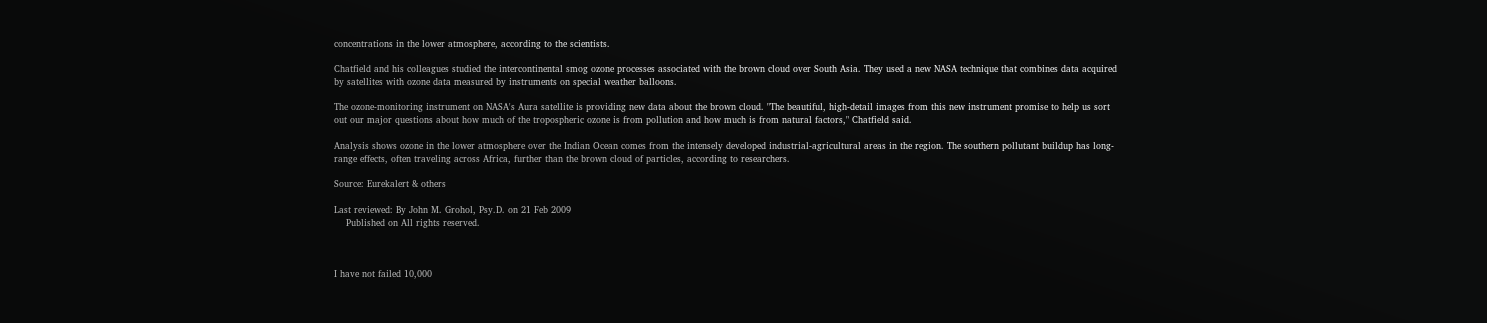concentrations in the lower atmosphere, according to the scientists.

Chatfield and his colleagues studied the intercontinental smog ozone processes associated with the brown cloud over South Asia. They used a new NASA technique that combines data acquired by satellites with ozone data measured by instruments on special weather balloons.

The ozone-monitoring instrument on NASA's Aura satellite is providing new data about the brown cloud. "The beautiful, high-detail images from this new instrument promise to help us sort out our major questions about how much of the tropospheric ozone is from pollution and how much is from natural factors," Chatfield said.

Analysis shows ozone in the lower atmosphere over the Indian Ocean comes from the intensely developed industrial-agricultural areas in the region. The southern pollutant buildup has long-range effects, often traveling across Africa, further than the brown cloud of particles, according to researchers.

Source: Eurekalert & others

Last reviewed: By John M. Grohol, Psy.D. on 21 Feb 2009
    Published on All rights reserved.



I have not failed 10,000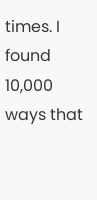times. I found 10,000 ways that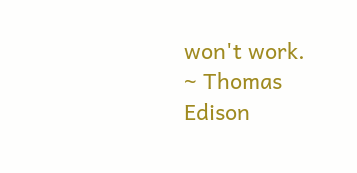won't work.
~ Thomas Edison